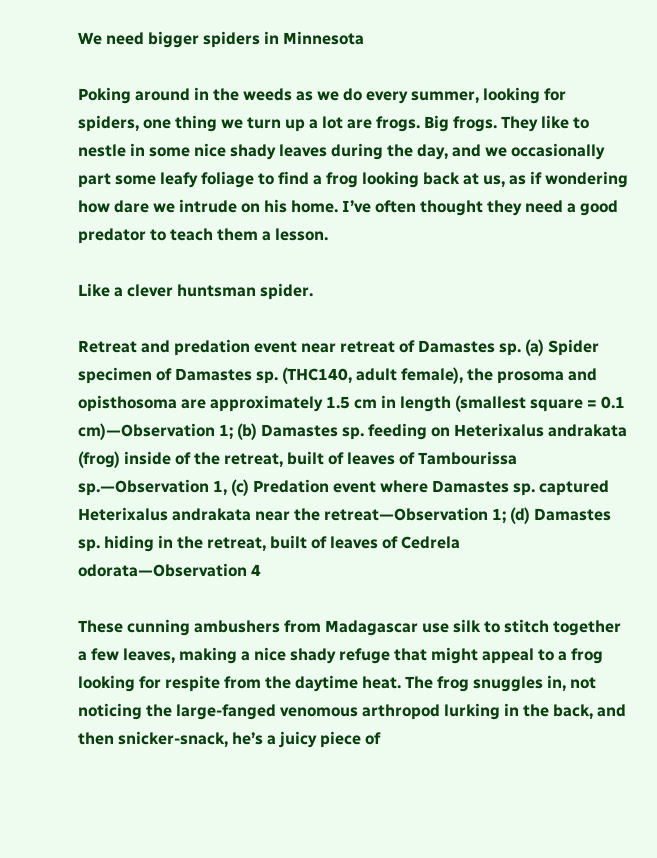We need bigger spiders in Minnesota

Poking around in the weeds as we do every summer, looking for spiders, one thing we turn up a lot are frogs. Big frogs. They like to nestle in some nice shady leaves during the day, and we occasionally part some leafy foliage to find a frog looking back at us, as if wondering how dare we intrude on his home. I’ve often thought they need a good predator to teach them a lesson.

Like a clever huntsman spider.

Retreat and predation event near retreat of Damastes sp. (a) Spider specimen of Damastes sp. (THC140, adult female), the prosoma and opisthosoma are approximately 1.5 cm in length (smallest square = 0.1 cm)—Observation 1; (b) Damastes sp. feeding on Heterixalus andrakata (frog) inside of the retreat, built of leaves of Tambourissa sp.—Observation 1, (c) Predation event where Damastes sp. captured Heterixalus andrakata near the retreat—Observation 1; (d) Damastes sp. hiding in the retreat, built of leaves of Cedrela odorata—Observation 4

These cunning ambushers from Madagascar use silk to stitch together a few leaves, making a nice shady refuge that might appeal to a frog looking for respite from the daytime heat. The frog snuggles in, not noticing the large-fanged venomous arthropod lurking in the back, and then snicker-snack, he’s a juicy piece of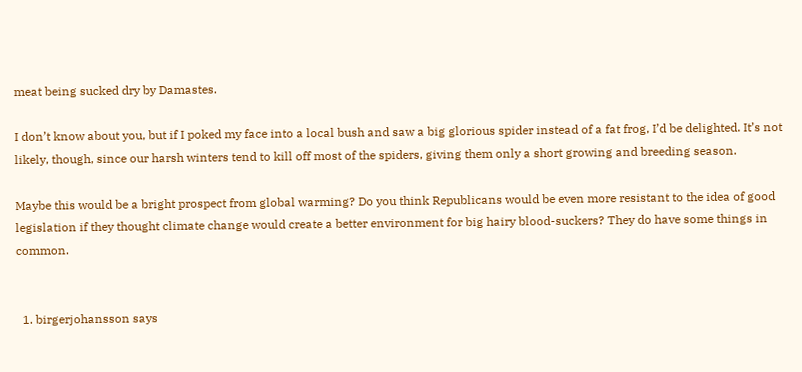meat being sucked dry by Damastes.

I don’t know about you, but if I poked my face into a local bush and saw a big glorious spider instead of a fat frog, I’d be delighted. It’s not likely, though, since our harsh winters tend to kill off most of the spiders, giving them only a short growing and breeding season.

Maybe this would be a bright prospect from global warming? Do you think Republicans would be even more resistant to the idea of good legislation if they thought climate change would create a better environment for big hairy blood-suckers? They do have some things in common.


  1. birgerjohansson says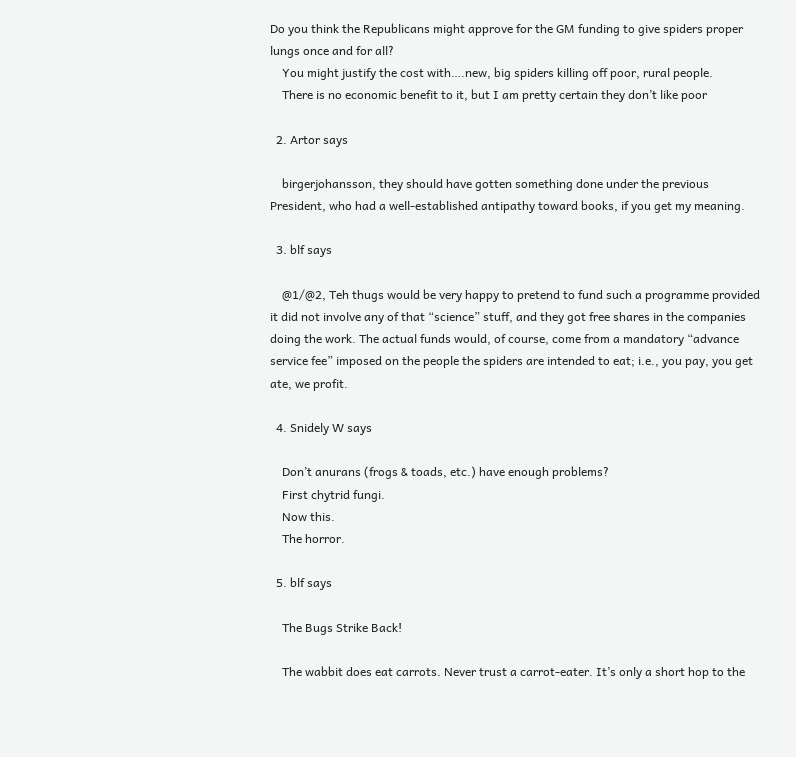Do you think the Republicans might approve for the GM funding to give spiders proper lungs once and for all?
    You might justify the cost with….new, big spiders killing off poor, rural people.
    There is no economic benefit to it, but I am pretty certain they don’t like poor

  2. Artor says

    birgerjohansson, they should have gotten something done under the previous President, who had a well-established antipathy toward books, if you get my meaning.

  3. blf says

    @1/@2, Teh thugs would be very happy to pretend to fund such a programme provided it did not involve any of that “science” stuff, and they got free shares in the companies doing the work. The actual funds would, of course, come from a mandatory “advance service fee” imposed on the people the spiders are intended to eat; i.e., you pay, you get ate, we profit.

  4. Snidely W says

    Don’t anurans (frogs & toads, etc.) have enough problems?
    First chytrid fungi.
    Now this.
    The horror.

  5. blf says

    The Bugs Strike Back!

    The wabbit does eat carrots. Never trust a carrot-eater. It’s only a short hop to the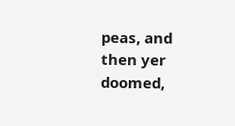peas, and then yer doomed,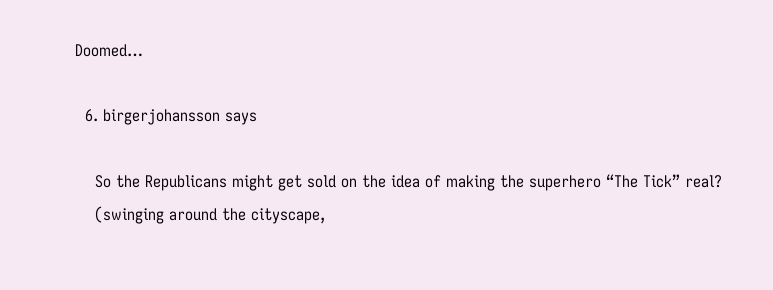Doomed…

  6. birgerjohansson says

    So the Republicans might get sold on the idea of making the superhero “The Tick” real?
    (swinging around the cityscape,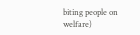biting people on welfare)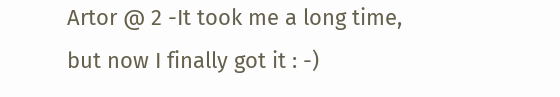Artor @ 2 -It took me a long time, but now I finally got it : -)